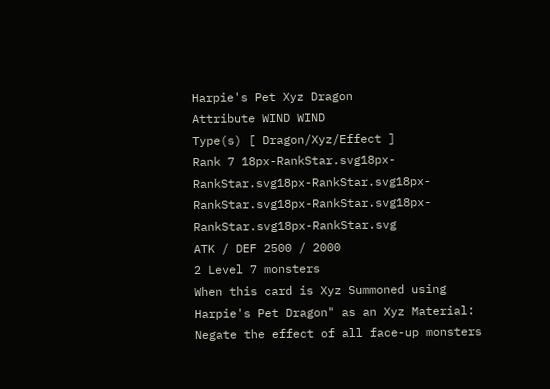Harpie's Pet Xyz Dragon
Attribute WIND WIND
Type(s) [ Dragon/Xyz/Effect ]
Rank 7 18px-RankStar.svg18px-RankStar.svg18px-RankStar.svg18px-RankStar.svg18px-RankStar.svg18px-RankStar.svg18px-RankStar.svg
ATK / DEF 2500 / 2000
2 Level 7 monsters
When this card is Xyz Summoned using Harpie's Pet Dragon" as an Xyz Material: Negate the effect of all face-up monsters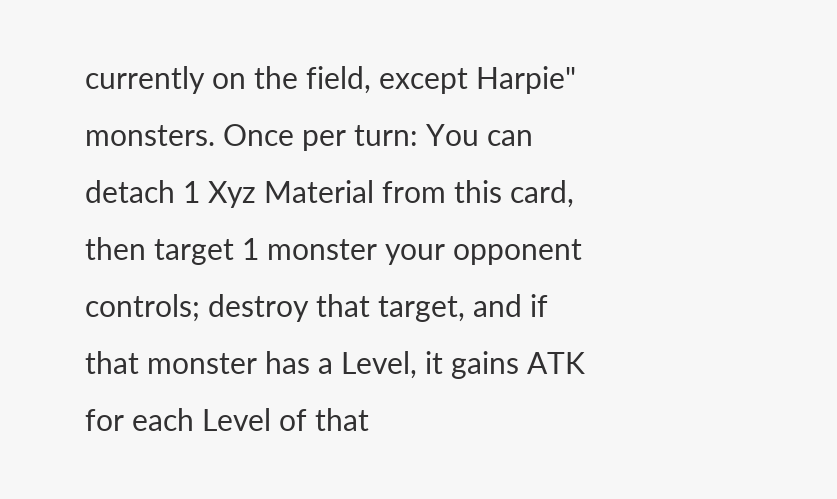currently on the field, except Harpie" monsters. Once per turn: You can detach 1 Xyz Material from this card, then target 1 monster your opponent controls; destroy that target, and if that monster has a Level, it gains ATK for each Level of that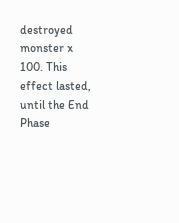destroyed monster x 100. This effect lasted, until the End Phase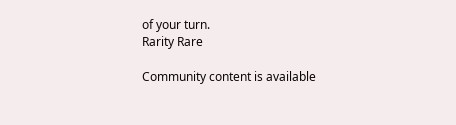of your turn.
Rarity Rare

Community content is available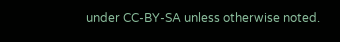under CC-BY-SA unless otherwise noted.